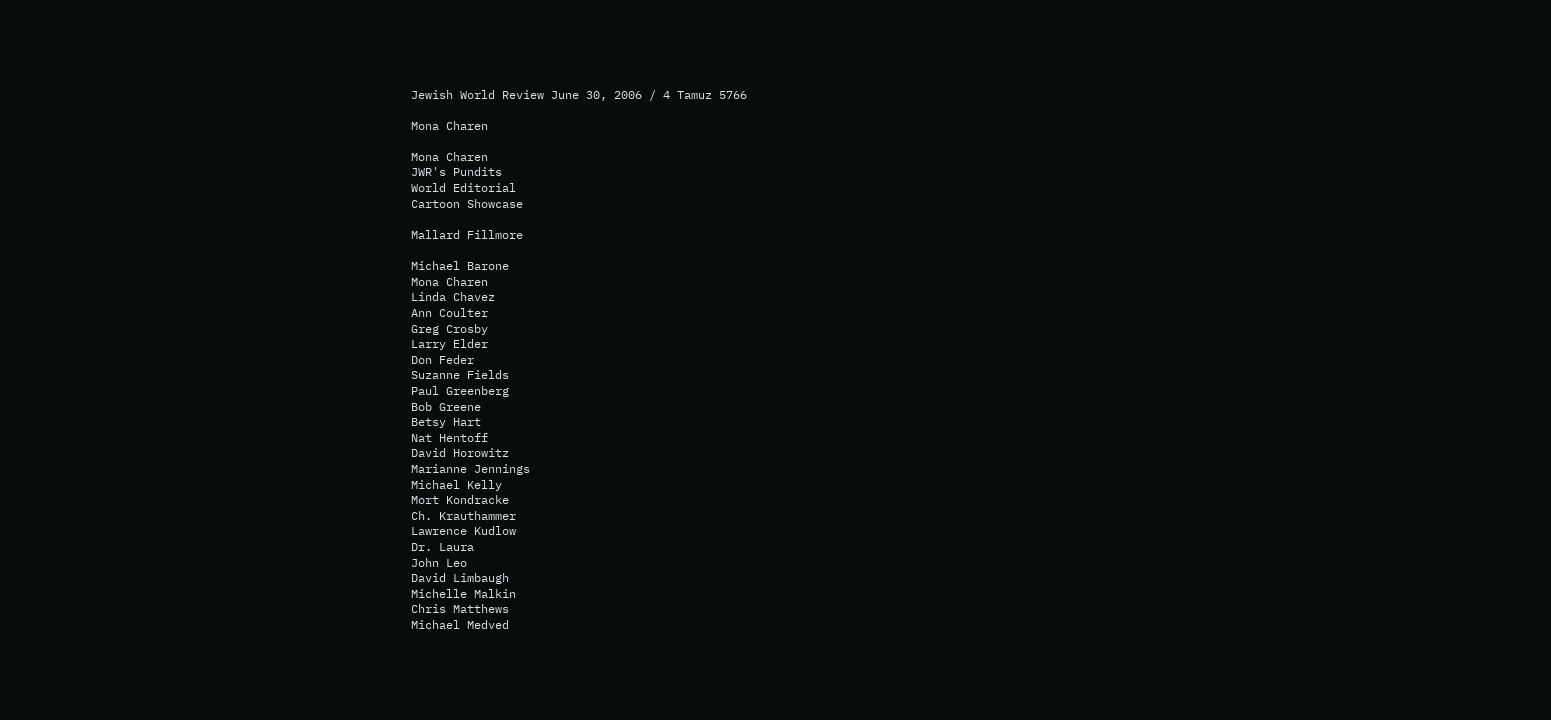Jewish World Review June 30, 2006 / 4 Tamuz 5766

Mona Charen

Mona Charen
JWR's Pundits
World Editorial
Cartoon Showcase

Mallard Fillmore

Michael Barone
Mona Charen
Linda Chavez
Ann Coulter
Greg Crosby
Larry Elder
Don Feder
Suzanne Fields
Paul Greenberg
Bob Greene
Betsy Hart
Nat Hentoff
David Horowitz
Marianne Jennings
Michael Kelly
Mort Kondracke
Ch. Krauthammer
Lawrence Kudlow
Dr. Laura
John Leo
David Limbaugh
Michelle Malkin
Chris Matthews
Michael Medved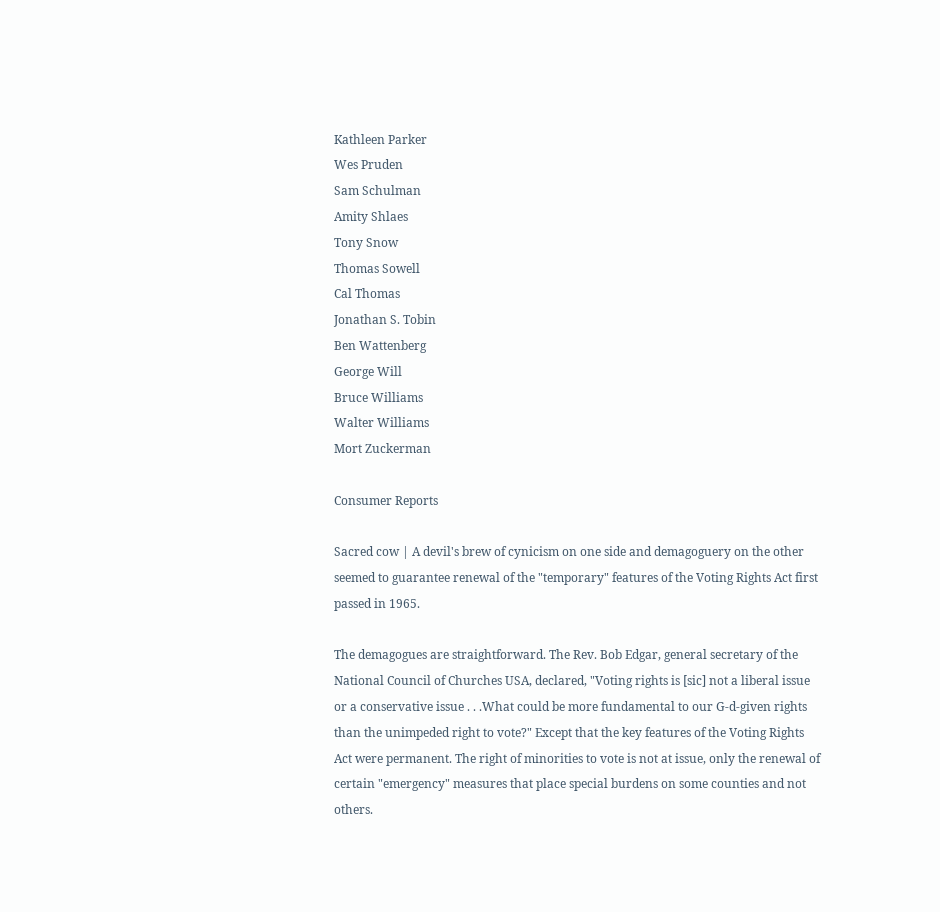Kathleen Parker
Wes Pruden
Sam Schulman
Amity Shlaes
Tony Snow
Thomas Sowell
Cal Thomas
Jonathan S. Tobin
Ben Wattenberg
George Will
Bruce Williams
Walter Williams
Mort Zuckerman

Consumer Reports

Sacred cow | A devil's brew of cynicism on one side and demagoguery on the other seemed to guarantee renewal of the "temporary" features of the Voting Rights Act first passed in 1965.

The demagogues are straightforward. The Rev. Bob Edgar, general secretary of the National Council of Churches USA, declared, "Voting rights is [sic] not a liberal issue or a conservative issue . . .What could be more fundamental to our G-d-given rights than the unimpeded right to vote?" Except that the key features of the Voting Rights Act were permanent. The right of minorities to vote is not at issue, only the renewal of certain "emergency" measures that place special burdens on some counties and not others.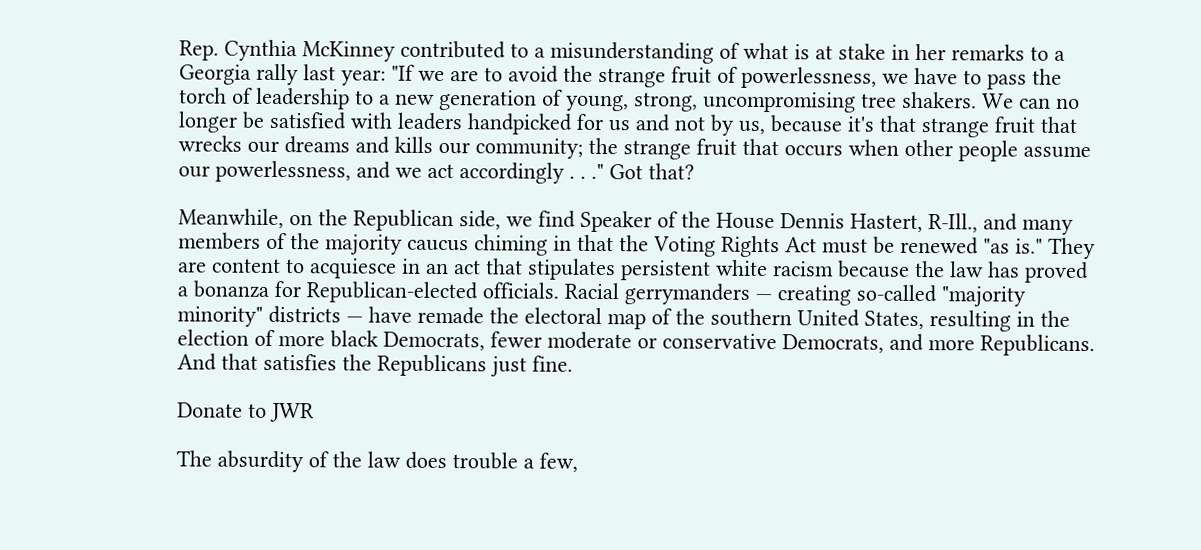Rep. Cynthia McKinney contributed to a misunderstanding of what is at stake in her remarks to a Georgia rally last year: "If we are to avoid the strange fruit of powerlessness, we have to pass the torch of leadership to a new generation of young, strong, uncompromising tree shakers. We can no longer be satisfied with leaders handpicked for us and not by us, because it's that strange fruit that wrecks our dreams and kills our community; the strange fruit that occurs when other people assume our powerlessness, and we act accordingly . . ." Got that?

Meanwhile, on the Republican side, we find Speaker of the House Dennis Hastert, R-Ill., and many members of the majority caucus chiming in that the Voting Rights Act must be renewed "as is." They are content to acquiesce in an act that stipulates persistent white racism because the law has proved a bonanza for Republican-elected officials. Racial gerrymanders — creating so-called "majority minority" districts — have remade the electoral map of the southern United States, resulting in the election of more black Democrats, fewer moderate or conservative Democrats, and more Republicans. And that satisfies the Republicans just fine.

Donate to JWR

The absurdity of the law does trouble a few,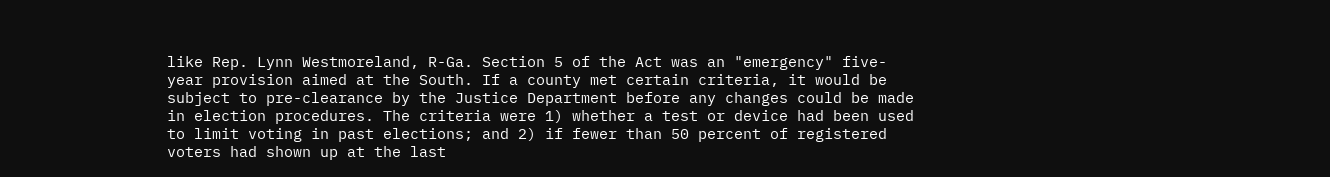like Rep. Lynn Westmoreland, R-Ga. Section 5 of the Act was an "emergency" five-year provision aimed at the South. If a county met certain criteria, it would be subject to pre-clearance by the Justice Department before any changes could be made in election procedures. The criteria were 1) whether a test or device had been used to limit voting in past elections; and 2) if fewer than 50 percent of registered voters had shown up at the last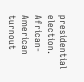presidential election. African-American turnout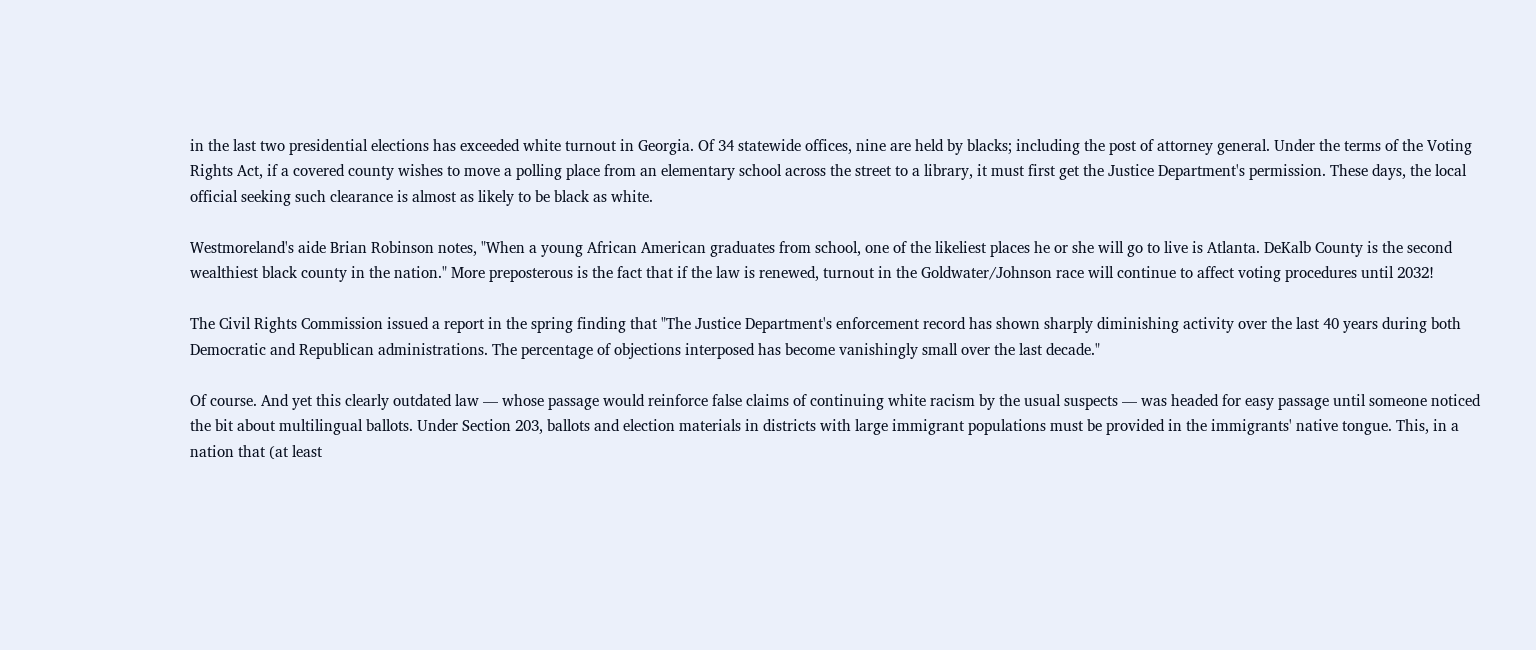in the last two presidential elections has exceeded white turnout in Georgia. Of 34 statewide offices, nine are held by blacks; including the post of attorney general. Under the terms of the Voting Rights Act, if a covered county wishes to move a polling place from an elementary school across the street to a library, it must first get the Justice Department's permission. These days, the local official seeking such clearance is almost as likely to be black as white.

Westmoreland's aide Brian Robinson notes, "When a young African American graduates from school, one of the likeliest places he or she will go to live is Atlanta. DeKalb County is the second wealthiest black county in the nation." More preposterous is the fact that if the law is renewed, turnout in the Goldwater/Johnson race will continue to affect voting procedures until 2032!

The Civil Rights Commission issued a report in the spring finding that "The Justice Department's enforcement record has shown sharply diminishing activity over the last 40 years during both Democratic and Republican administrations. The percentage of objections interposed has become vanishingly small over the last decade."

Of course. And yet this clearly outdated law — whose passage would reinforce false claims of continuing white racism by the usual suspects — was headed for easy passage until someone noticed the bit about multilingual ballots. Under Section 203, ballots and election materials in districts with large immigrant populations must be provided in the immigrants' native tongue. This, in a nation that (at least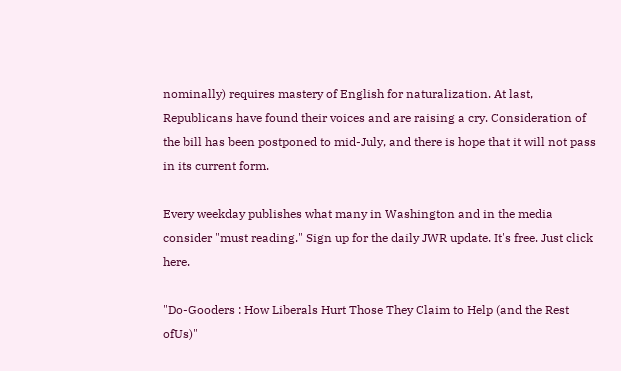nominally) requires mastery of English for naturalization. At last, Republicans have found their voices and are raising a cry. Consideration of the bill has been postponed to mid-July, and there is hope that it will not pass in its current form.

Every weekday publishes what many in Washington and in the media consider "must reading." Sign up for the daily JWR update. It's free. Just click here.

"Do-Gooders : How Liberals Hurt Those They Claim to Help (and the Rest ofUs)"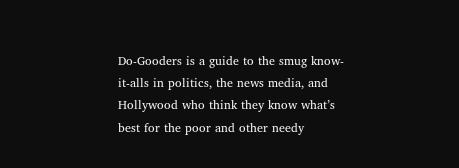Do-Gooders is a guide to the smug know-it-alls in politics, the news media, and Hollywood who think they know what’s best for the poor and other needy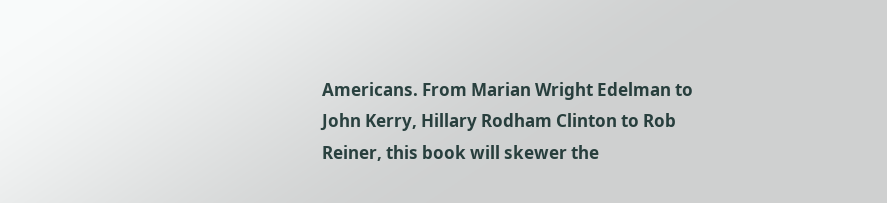Americans. From Marian Wright Edelman to John Kerry, Hillary Rodham Clinton to Rob Reiner, this book will skewer the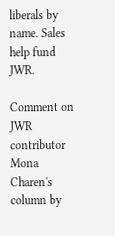liberals by name. Sales help fund JWR.

Comment on JWR contributor Mona Charen's column by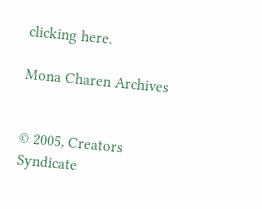clicking here.

Mona Charen Archives


© 2005, Creators Syndicate